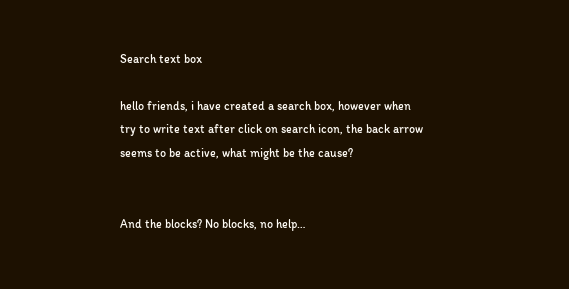Search text box

hello friends, i have created a search box, however when try to write text after click on search icon, the back arrow seems to be active, what might be the cause?


And the blocks? No blocks, no help…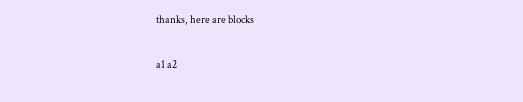thanks, here are blocks

a1 a2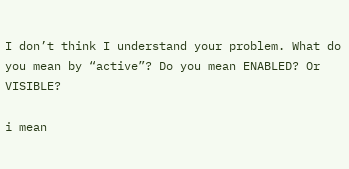I don’t think I understand your problem. What do you mean by “active”? Do you mean ENABLED? Or VISIBLE?

i mean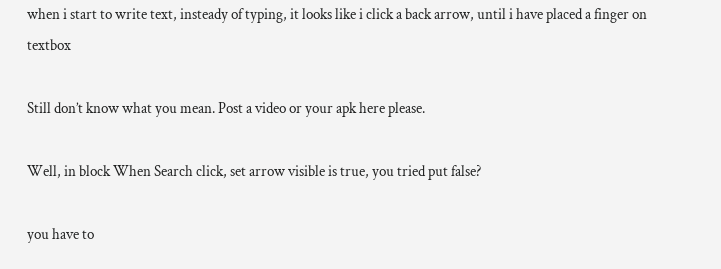when i start to write text, insteady of typing, it looks like i click a back arrow, until i have placed a finger on textbox

Still don’t know what you mean. Post a video or your apk here please.

Well, in block When Search click, set arrow visible is true, you tried put false?

you have to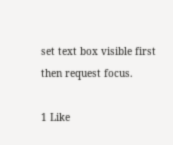set text box visible first then request focus.

1 Like